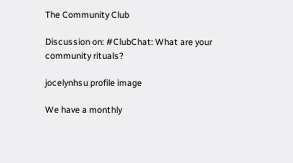The Community Club

Discussion on: #ClubChat: What are your community rituals?

jocelynhsu profile image

We have a monthly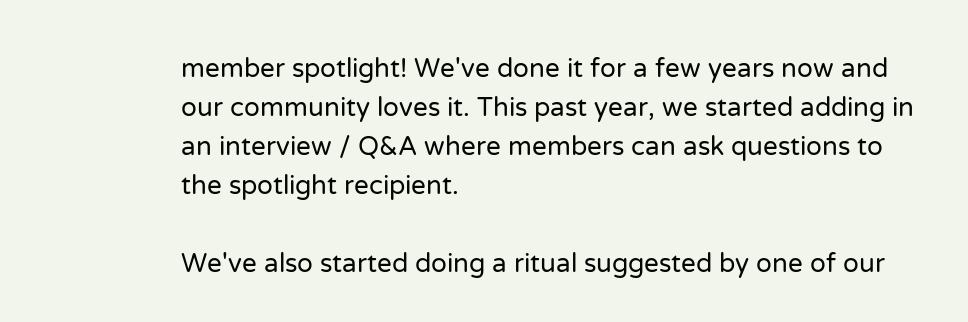member spotlight! We've done it for a few years now and our community loves it. This past year, we started adding in an interview / Q&A where members can ask questions to the spotlight recipient.

We've also started doing a ritual suggested by one of our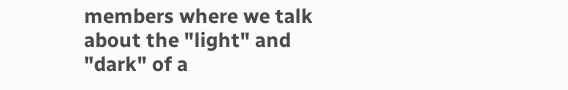members where we talk about the "light" and "dark" of a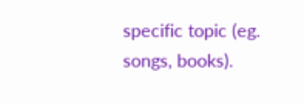specific topic (eg. songs, books).